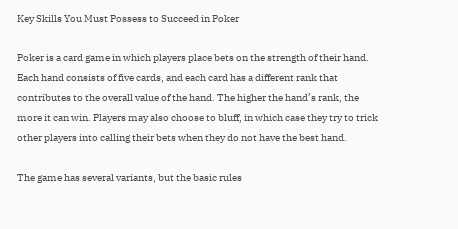Key Skills You Must Possess to Succeed in Poker

Poker is a card game in which players place bets on the strength of their hand. Each hand consists of five cards, and each card has a different rank that contributes to the overall value of the hand. The higher the hand’s rank, the more it can win. Players may also choose to bluff, in which case they try to trick other players into calling their bets when they do not have the best hand.

The game has several variants, but the basic rules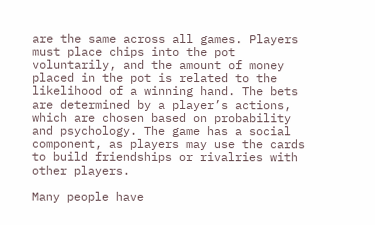are the same across all games. Players must place chips into the pot voluntarily, and the amount of money placed in the pot is related to the likelihood of a winning hand. The bets are determined by a player’s actions, which are chosen based on probability and psychology. The game has a social component, as players may use the cards to build friendships or rivalries with other players.

Many people have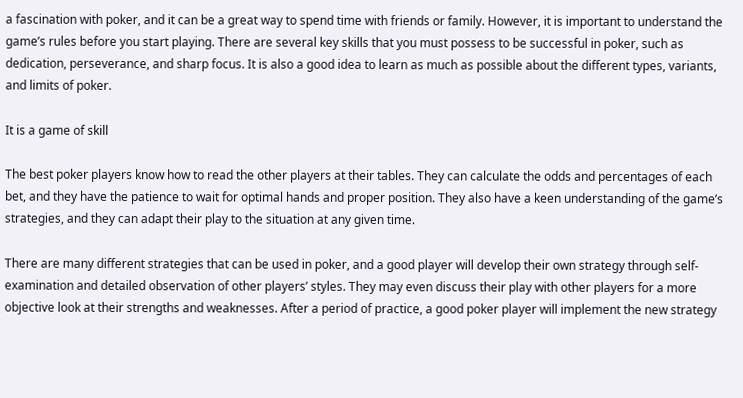a fascination with poker, and it can be a great way to spend time with friends or family. However, it is important to understand the game’s rules before you start playing. There are several key skills that you must possess to be successful in poker, such as dedication, perseverance, and sharp focus. It is also a good idea to learn as much as possible about the different types, variants, and limits of poker.

It is a game of skill

The best poker players know how to read the other players at their tables. They can calculate the odds and percentages of each bet, and they have the patience to wait for optimal hands and proper position. They also have a keen understanding of the game’s strategies, and they can adapt their play to the situation at any given time.

There are many different strategies that can be used in poker, and a good player will develop their own strategy through self-examination and detailed observation of other players’ styles. They may even discuss their play with other players for a more objective look at their strengths and weaknesses. After a period of practice, a good poker player will implement the new strategy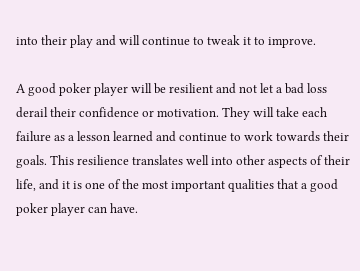into their play and will continue to tweak it to improve.

A good poker player will be resilient and not let a bad loss derail their confidence or motivation. They will take each failure as a lesson learned and continue to work towards their goals. This resilience translates well into other aspects of their life, and it is one of the most important qualities that a good poker player can have.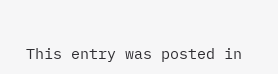This entry was posted in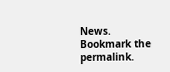News. Bookmark the permalink.